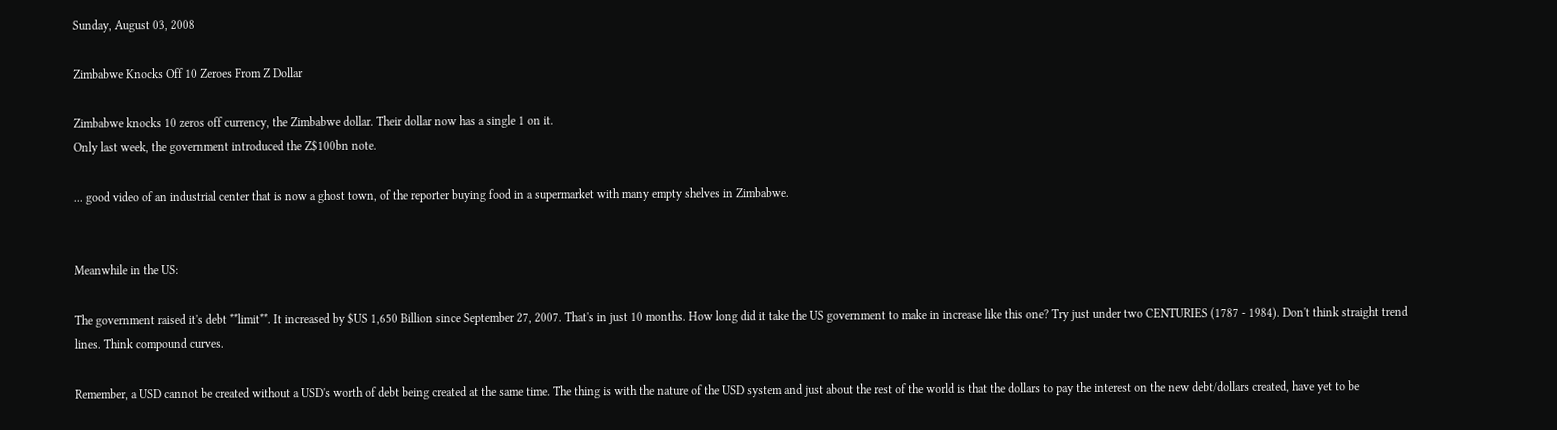Sunday, August 03, 2008

Zimbabwe Knocks Off 10 Zeroes From Z Dollar

Zimbabwe knocks 10 zeros off currency, the Zimbabwe dollar. Their dollar now has a single 1 on it.
Only last week, the government introduced the Z$100bn note.

... good video of an industrial center that is now a ghost town, of the reporter buying food in a supermarket with many empty shelves in Zimbabwe.


Meanwhile in the US:

The government raised it's debt **limit**. It increased by $US 1,650 Billion since September 27, 2007. That's in just 10 months. How long did it take the US government to make in increase like this one? Try just under two CENTURIES (1787 - 1984). Don't think straight trend lines. Think compound curves.

Remember, a USD cannot be created without a USD's worth of debt being created at the same time. The thing is with the nature of the USD system and just about the rest of the world is that the dollars to pay the interest on the new debt/dollars created, have yet to be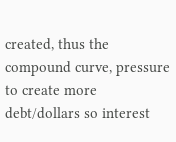created, thus the compound curve, pressure to create more debt/dollars so interest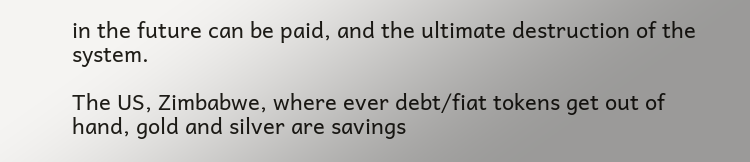in the future can be paid, and the ultimate destruction of the system.

The US, Zimbabwe, where ever debt/fiat tokens get out of hand, gold and silver are savings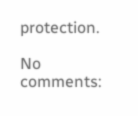protection.

No comments: